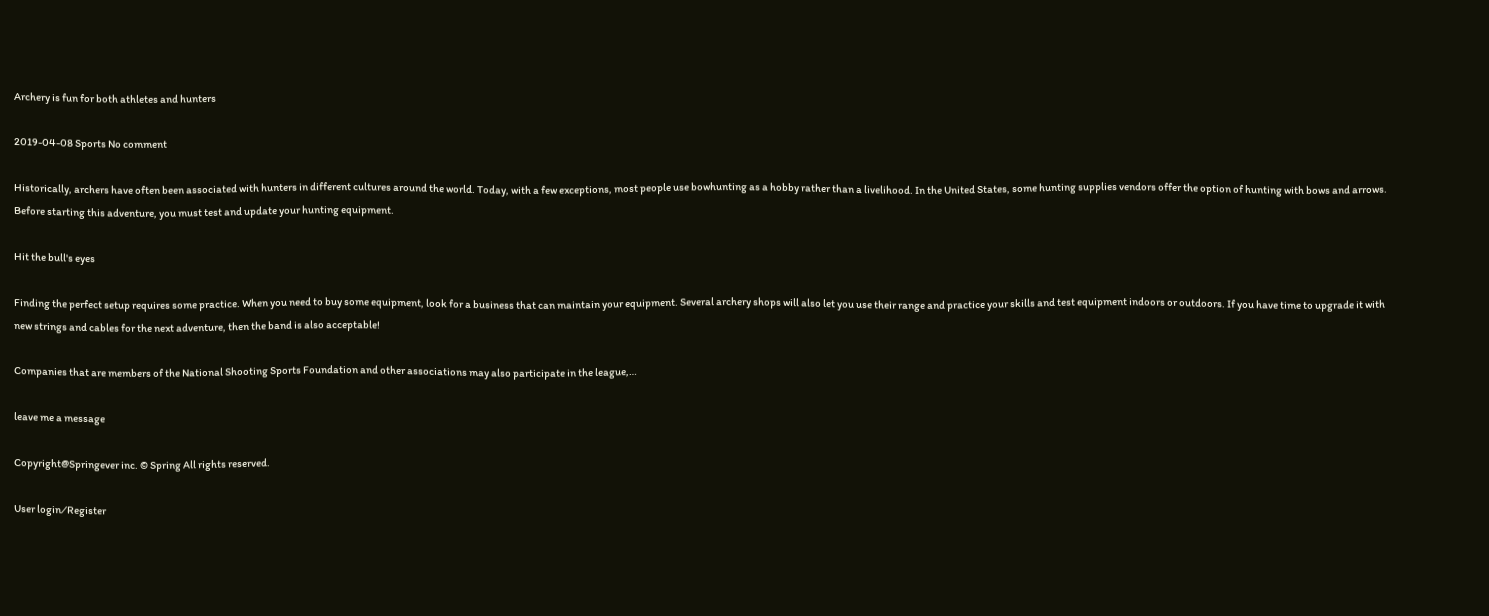Archery is fun for both athletes and hunters

2019-04-08 Sports No comment

Historically, archers have often been associated with hunters in different cultures around the world. Today, with a few exceptions, most people use bowhunting as a hobby rather than a livelihood. In the United States, some hunting supplies vendors offer the option of hunting with bows and arrows. Before starting this adventure, you must test and update your hunting equipment.

Hit the bull's eyes

Finding the perfect setup requires some practice. When you need to buy some equipment, look for a business that can maintain your equipment. Several archery shops will also let you use their range and practice your skills and test equipment indoors or outdoors. If you have time to upgrade it with new strings and cables for the next adventure, then the band is also acceptable!

Companies that are members of the National Shooting Sports Foundation and other associations may also participate in the league,…

leave me a message

Copyright@Springever inc. © Spring All rights reserved.

User login ⁄ Register